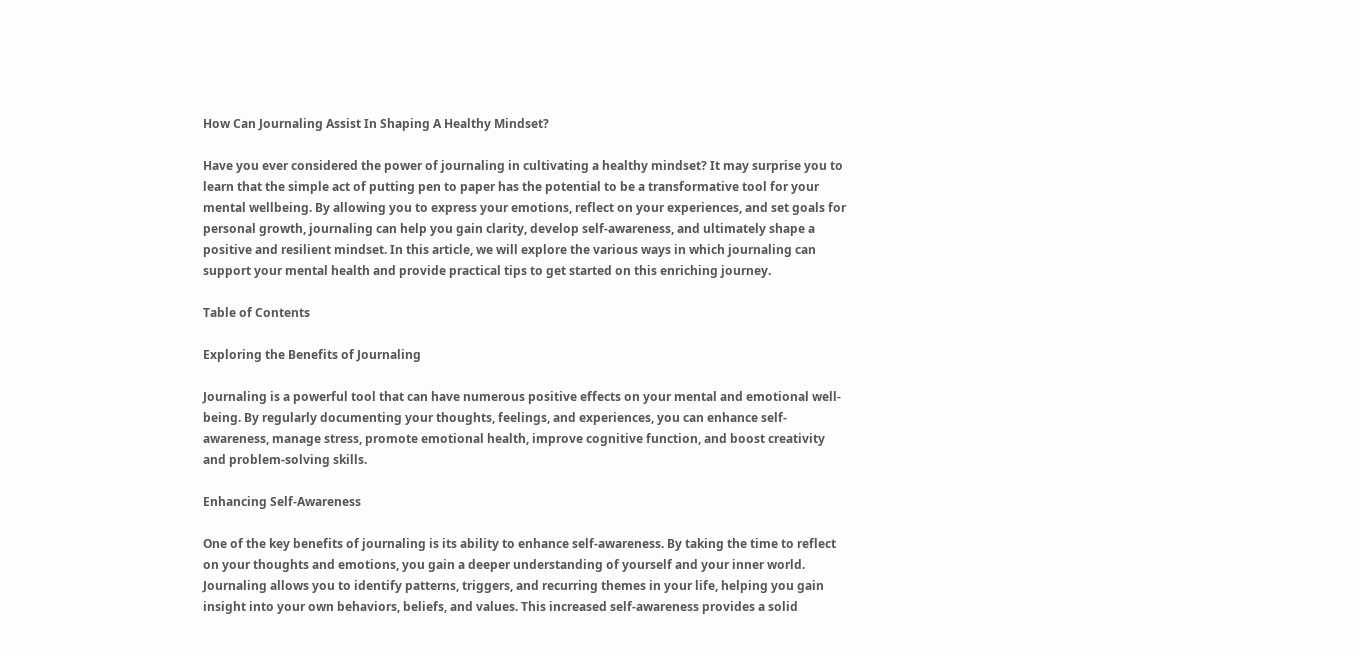How Can Journaling Assist In Shaping A Healthy Mindset?

Have you ever considered the power of journaling in cultivating a healthy mindset? It may surprise you to learn that the simple act of putting pen to paper has the potential to be a transformative tool for your mental wellbeing. By allowing you to express your emotions, reflect on your experiences, and set goals for personal growth, journaling can help you gain clarity, develop self-awareness, and ultimately shape a positive and resilient mindset. In this article, we will explore the various ways in which journaling can support your mental health and provide practical tips to get started on this enriching journey.

Table of Contents

Exploring the Benefits of Journaling

Journaling is a powerful tool that can have numerous positive effects on your mental and emotional well-being. By regularly documenting your thoughts, feelings, and experiences, you can enhance self-awareness, manage stress, promote emotional health, improve cognitive function, and boost creativity and problem-solving skills.

Enhancing Self-Awareness

One of the key benefits of journaling is its ability to enhance self-awareness. By taking the time to reflect on your thoughts and emotions, you gain a deeper understanding of yourself and your inner world. Journaling allows you to identify patterns, triggers, and recurring themes in your life, helping you gain insight into your own behaviors, beliefs, and values. This increased self-awareness provides a solid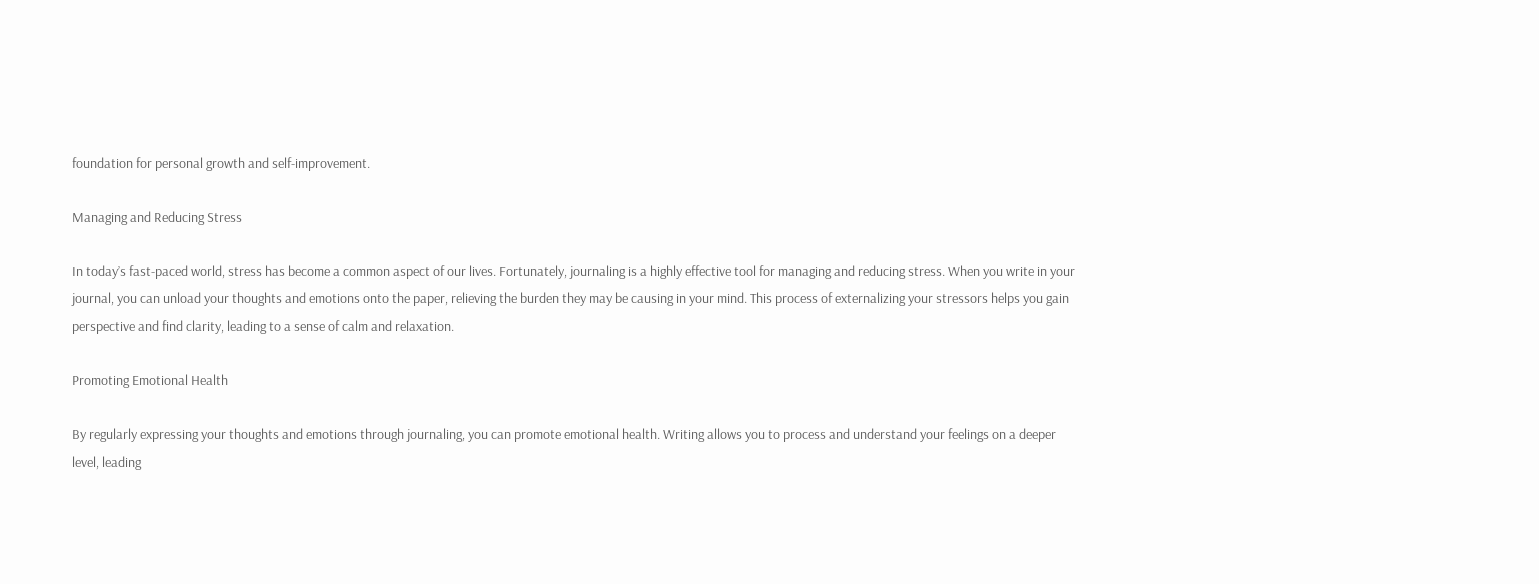foundation for personal growth and self-improvement.

Managing and Reducing Stress

In today’s fast-paced world, stress has become a common aspect of our lives. Fortunately, journaling is a highly effective tool for managing and reducing stress. When you write in your journal, you can unload your thoughts and emotions onto the paper, relieving the burden they may be causing in your mind. This process of externalizing your stressors helps you gain perspective and find clarity, leading to a sense of calm and relaxation.

Promoting Emotional Health

By regularly expressing your thoughts and emotions through journaling, you can promote emotional health. Writing allows you to process and understand your feelings on a deeper level, leading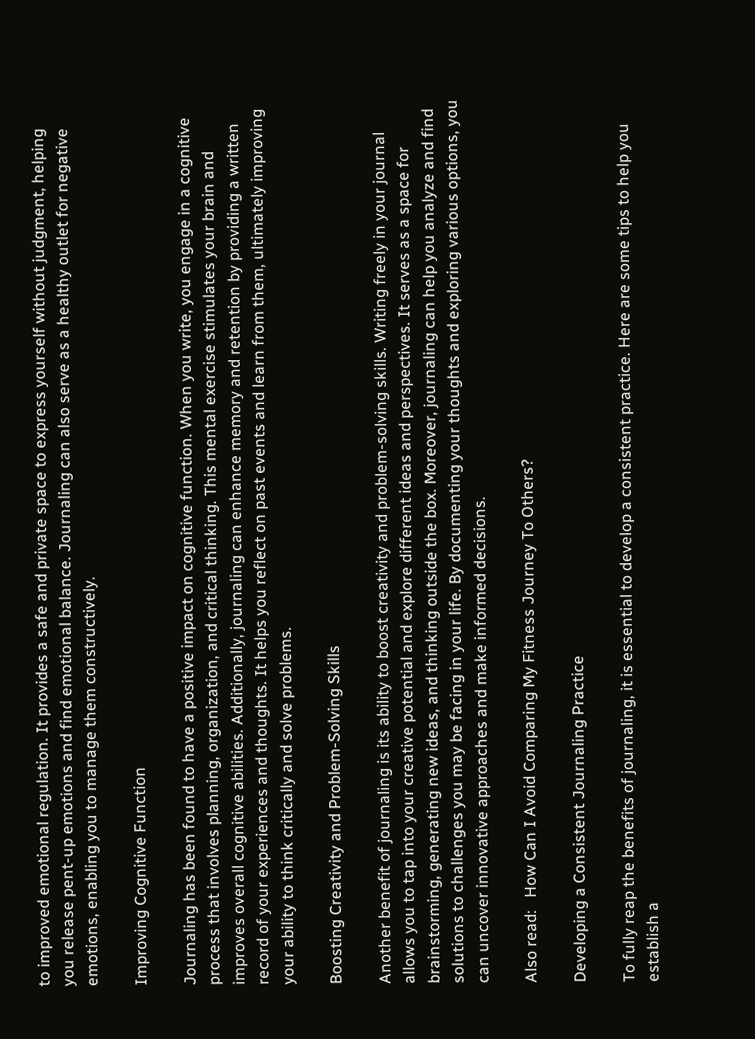to improved emotional regulation. It provides a safe and private space to express yourself without judgment, helping you release pent-up emotions and find emotional balance. Journaling can also serve as a healthy outlet for negative emotions, enabling you to manage them constructively.

Improving Cognitive Function

Journaling has been found to have a positive impact on cognitive function. When you write, you engage in a cognitive process that involves planning, organization, and critical thinking. This mental exercise stimulates your brain and improves overall cognitive abilities. Additionally, journaling can enhance memory and retention by providing a written record of your experiences and thoughts. It helps you reflect on past events and learn from them, ultimately improving your ability to think critically and solve problems.

Boosting Creativity and Problem-Solving Skills

Another benefit of journaling is its ability to boost creativity and problem-solving skills. Writing freely in your journal allows you to tap into your creative potential and explore different ideas and perspectives. It serves as a space for brainstorming, generating new ideas, and thinking outside the box. Moreover, journaling can help you analyze and find solutions to challenges you may be facing in your life. By documenting your thoughts and exploring various options, you can uncover innovative approaches and make informed decisions.

Also read:   How Can I Avoid Comparing My Fitness Journey To Others?

Developing a Consistent Journaling Practice

To fully reap the benefits of journaling, it is essential to develop a consistent practice. Here are some tips to help you establish a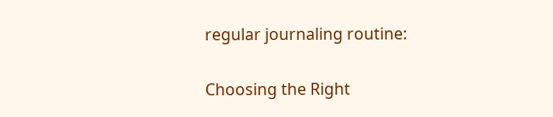regular journaling routine:

Choosing the Right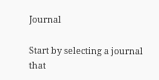Journal

Start by selecting a journal that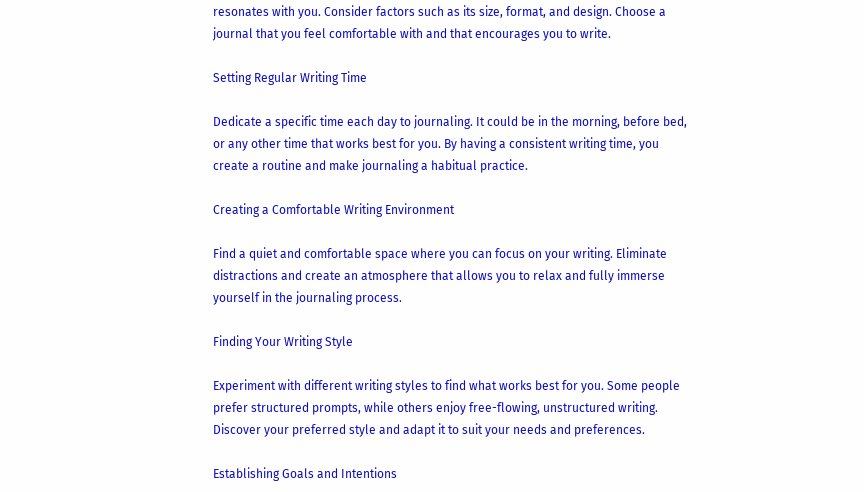resonates with you. Consider factors such as its size, format, and design. Choose a journal that you feel comfortable with and that encourages you to write.

Setting Regular Writing Time

Dedicate a specific time each day to journaling. It could be in the morning, before bed, or any other time that works best for you. By having a consistent writing time, you create a routine and make journaling a habitual practice.

Creating a Comfortable Writing Environment

Find a quiet and comfortable space where you can focus on your writing. Eliminate distractions and create an atmosphere that allows you to relax and fully immerse yourself in the journaling process.

Finding Your Writing Style

Experiment with different writing styles to find what works best for you. Some people prefer structured prompts, while others enjoy free-flowing, unstructured writing. Discover your preferred style and adapt it to suit your needs and preferences.

Establishing Goals and Intentions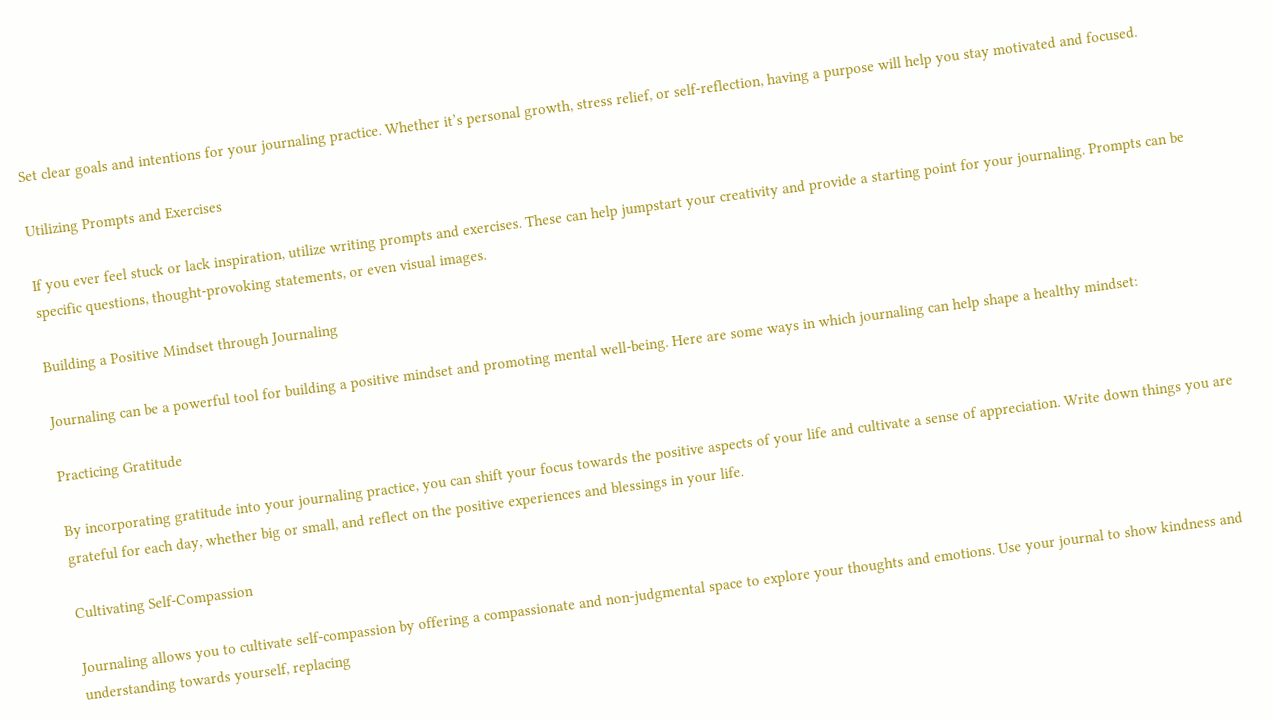Set clear goals and intentions for your journaling practice. Whether it’s personal growth, stress relief, or self-reflection, having a purpose will help you stay motivated and focused.

Utilizing Prompts and Exercises

If you ever feel stuck or lack inspiration, utilize writing prompts and exercises. These can help jumpstart your creativity and provide a starting point for your journaling. Prompts can be specific questions, thought-provoking statements, or even visual images.

Building a Positive Mindset through Journaling

Journaling can be a powerful tool for building a positive mindset and promoting mental well-being. Here are some ways in which journaling can help shape a healthy mindset:

Practicing Gratitude

By incorporating gratitude into your journaling practice, you can shift your focus towards the positive aspects of your life and cultivate a sense of appreciation. Write down things you are grateful for each day, whether big or small, and reflect on the positive experiences and blessings in your life.

Cultivating Self-Compassion

Journaling allows you to cultivate self-compassion by offering a compassionate and non-judgmental space to explore your thoughts and emotions. Use your journal to show kindness and understanding towards yourself, replacing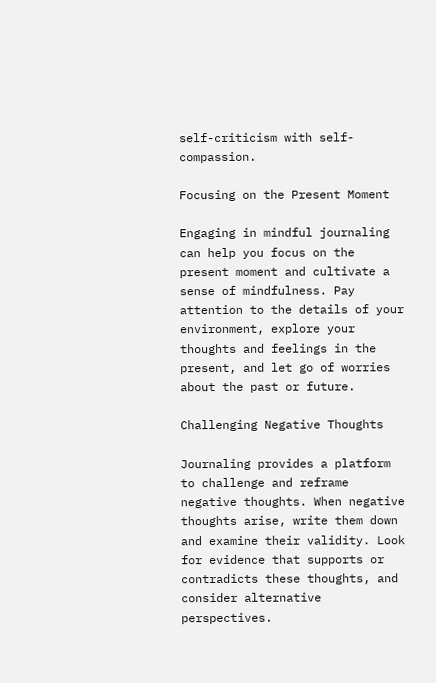self-criticism with self-compassion.

Focusing on the Present Moment

Engaging in mindful journaling can help you focus on the present moment and cultivate a sense of mindfulness. Pay attention to the details of your environment, explore your thoughts and feelings in the present, and let go of worries about the past or future.

Challenging Negative Thoughts

Journaling provides a platform to challenge and reframe negative thoughts. When negative thoughts arise, write them down and examine their validity. Look for evidence that supports or contradicts these thoughts, and consider alternative perspectives.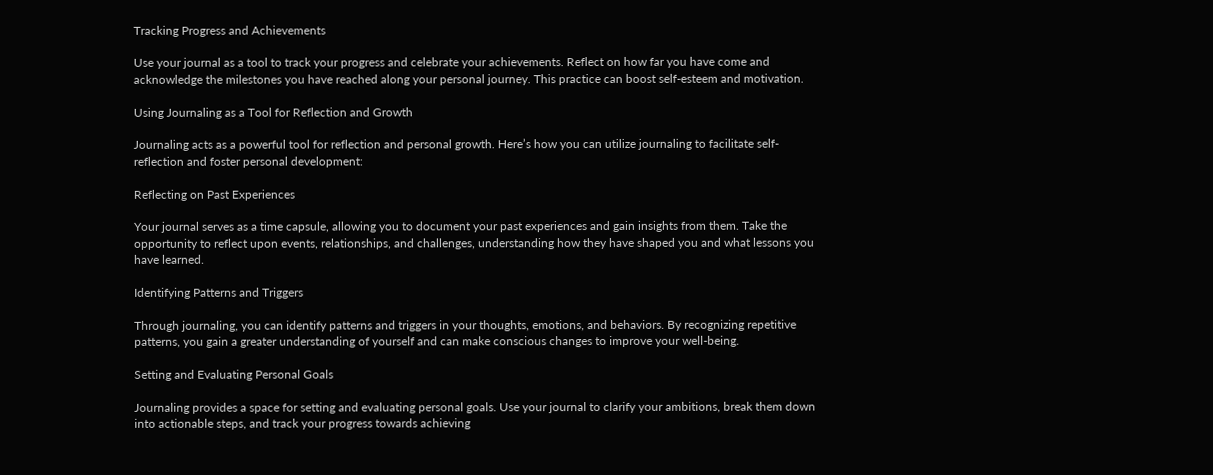Tracking Progress and Achievements

Use your journal as a tool to track your progress and celebrate your achievements. Reflect on how far you have come and acknowledge the milestones you have reached along your personal journey. This practice can boost self-esteem and motivation.

Using Journaling as a Tool for Reflection and Growth

Journaling acts as a powerful tool for reflection and personal growth. Here’s how you can utilize journaling to facilitate self-reflection and foster personal development:

Reflecting on Past Experiences

Your journal serves as a time capsule, allowing you to document your past experiences and gain insights from them. Take the opportunity to reflect upon events, relationships, and challenges, understanding how they have shaped you and what lessons you have learned.

Identifying Patterns and Triggers

Through journaling, you can identify patterns and triggers in your thoughts, emotions, and behaviors. By recognizing repetitive patterns, you gain a greater understanding of yourself and can make conscious changes to improve your well-being.

Setting and Evaluating Personal Goals

Journaling provides a space for setting and evaluating personal goals. Use your journal to clarify your ambitions, break them down into actionable steps, and track your progress towards achieving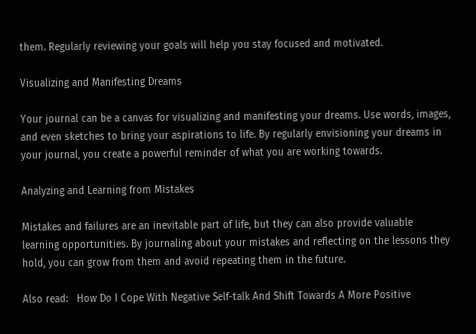them. Regularly reviewing your goals will help you stay focused and motivated.

Visualizing and Manifesting Dreams

Your journal can be a canvas for visualizing and manifesting your dreams. Use words, images, and even sketches to bring your aspirations to life. By regularly envisioning your dreams in your journal, you create a powerful reminder of what you are working towards.

Analyzing and Learning from Mistakes

Mistakes and failures are an inevitable part of life, but they can also provide valuable learning opportunities. By journaling about your mistakes and reflecting on the lessons they hold, you can grow from them and avoid repeating them in the future.

Also read:   How Do I Cope With Negative Self-talk And Shift Towards A More Positive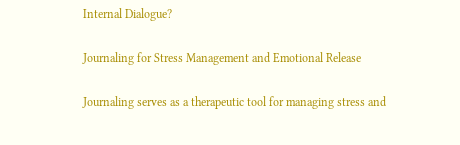Internal Dialogue?

Journaling for Stress Management and Emotional Release

Journaling serves as a therapeutic tool for managing stress and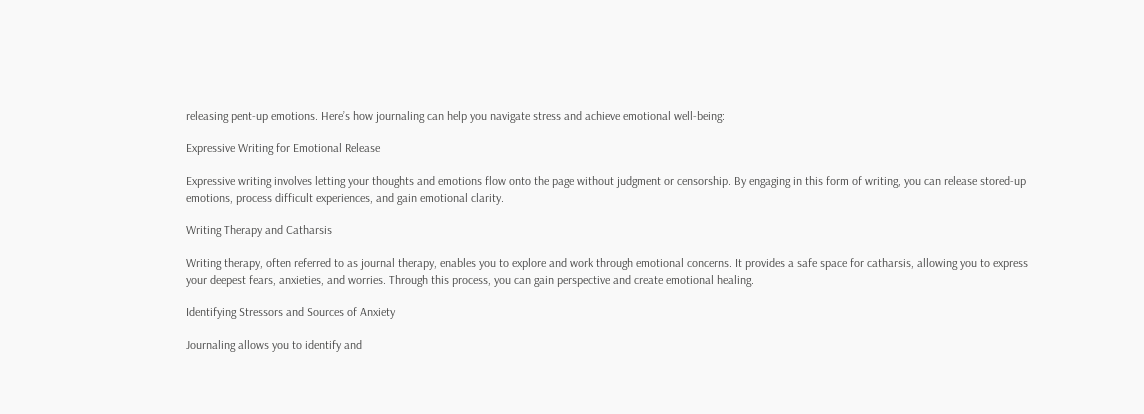releasing pent-up emotions. Here’s how journaling can help you navigate stress and achieve emotional well-being:

Expressive Writing for Emotional Release

Expressive writing involves letting your thoughts and emotions flow onto the page without judgment or censorship. By engaging in this form of writing, you can release stored-up emotions, process difficult experiences, and gain emotional clarity.

Writing Therapy and Catharsis

Writing therapy, often referred to as journal therapy, enables you to explore and work through emotional concerns. It provides a safe space for catharsis, allowing you to express your deepest fears, anxieties, and worries. Through this process, you can gain perspective and create emotional healing.

Identifying Stressors and Sources of Anxiety

Journaling allows you to identify and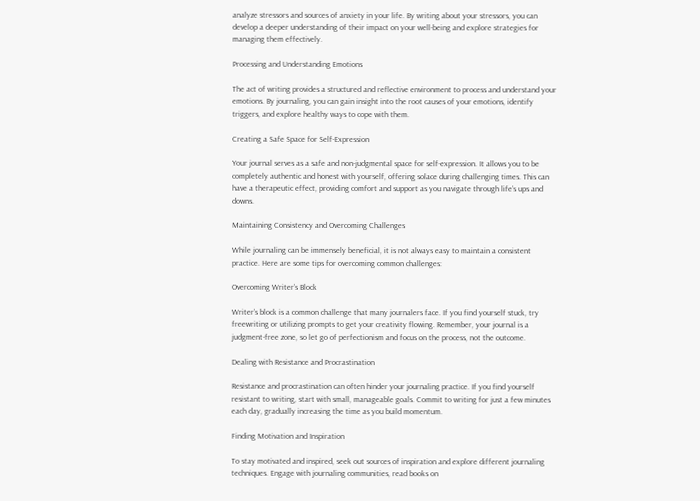analyze stressors and sources of anxiety in your life. By writing about your stressors, you can develop a deeper understanding of their impact on your well-being and explore strategies for managing them effectively.

Processing and Understanding Emotions

The act of writing provides a structured and reflective environment to process and understand your emotions. By journaling, you can gain insight into the root causes of your emotions, identify triggers, and explore healthy ways to cope with them.

Creating a Safe Space for Self-Expression

Your journal serves as a safe and non-judgmental space for self-expression. It allows you to be completely authentic and honest with yourself, offering solace during challenging times. This can have a therapeutic effect, providing comfort and support as you navigate through life’s ups and downs.

Maintaining Consistency and Overcoming Challenges

While journaling can be immensely beneficial, it is not always easy to maintain a consistent practice. Here are some tips for overcoming common challenges:

Overcoming Writer’s Block

Writer’s block is a common challenge that many journalers face. If you find yourself stuck, try freewriting or utilizing prompts to get your creativity flowing. Remember, your journal is a judgment-free zone, so let go of perfectionism and focus on the process, not the outcome.

Dealing with Resistance and Procrastination

Resistance and procrastination can often hinder your journaling practice. If you find yourself resistant to writing, start with small, manageable goals. Commit to writing for just a few minutes each day, gradually increasing the time as you build momentum.

Finding Motivation and Inspiration

To stay motivated and inspired, seek out sources of inspiration and explore different journaling techniques. Engage with journaling communities, read books on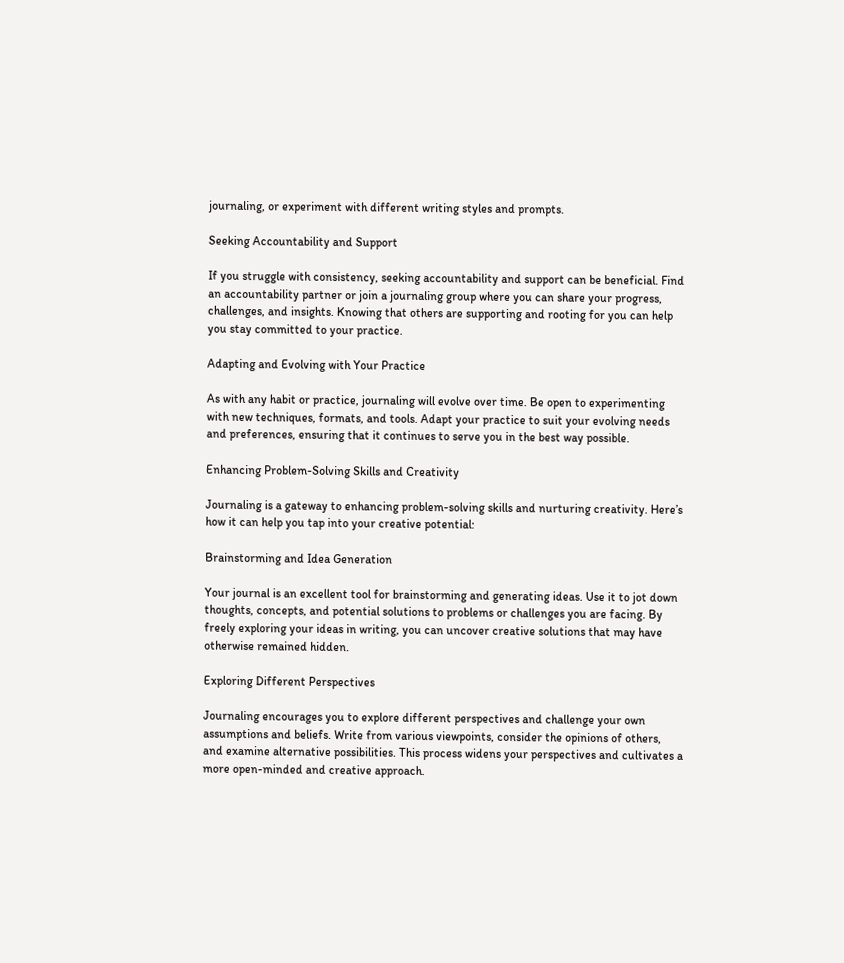journaling, or experiment with different writing styles and prompts.

Seeking Accountability and Support

If you struggle with consistency, seeking accountability and support can be beneficial. Find an accountability partner or join a journaling group where you can share your progress, challenges, and insights. Knowing that others are supporting and rooting for you can help you stay committed to your practice.

Adapting and Evolving with Your Practice

As with any habit or practice, journaling will evolve over time. Be open to experimenting with new techniques, formats, and tools. Adapt your practice to suit your evolving needs and preferences, ensuring that it continues to serve you in the best way possible.

Enhancing Problem-Solving Skills and Creativity

Journaling is a gateway to enhancing problem-solving skills and nurturing creativity. Here’s how it can help you tap into your creative potential:

Brainstorming and Idea Generation

Your journal is an excellent tool for brainstorming and generating ideas. Use it to jot down thoughts, concepts, and potential solutions to problems or challenges you are facing. By freely exploring your ideas in writing, you can uncover creative solutions that may have otherwise remained hidden.

Exploring Different Perspectives

Journaling encourages you to explore different perspectives and challenge your own assumptions and beliefs. Write from various viewpoints, consider the opinions of others, and examine alternative possibilities. This process widens your perspectives and cultivates a more open-minded and creative approach.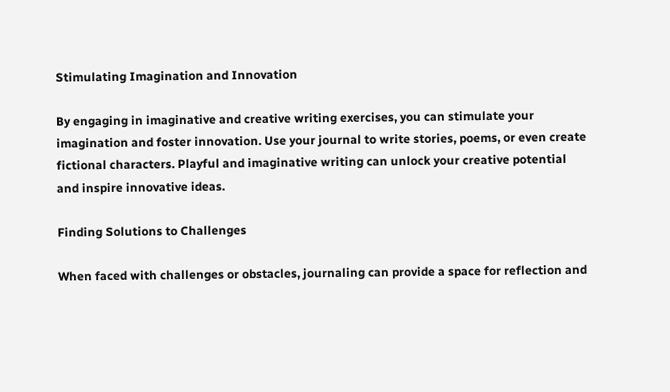Stimulating Imagination and Innovation

By engaging in imaginative and creative writing exercises, you can stimulate your imagination and foster innovation. Use your journal to write stories, poems, or even create fictional characters. Playful and imaginative writing can unlock your creative potential and inspire innovative ideas.

Finding Solutions to Challenges

When faced with challenges or obstacles, journaling can provide a space for reflection and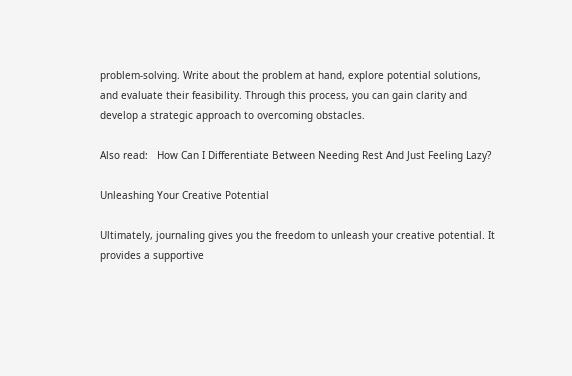problem-solving. Write about the problem at hand, explore potential solutions, and evaluate their feasibility. Through this process, you can gain clarity and develop a strategic approach to overcoming obstacles.

Also read:   How Can I Differentiate Between Needing Rest And Just Feeling Lazy?

Unleashing Your Creative Potential

Ultimately, journaling gives you the freedom to unleash your creative potential. It provides a supportive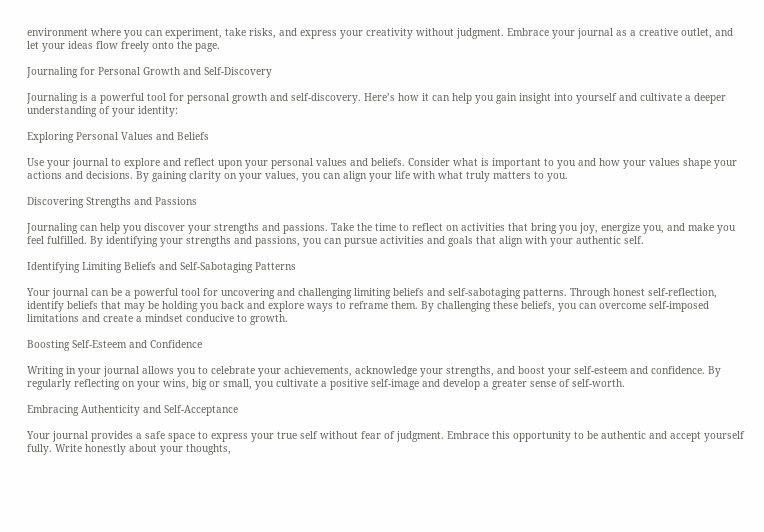environment where you can experiment, take risks, and express your creativity without judgment. Embrace your journal as a creative outlet, and let your ideas flow freely onto the page.

Journaling for Personal Growth and Self-Discovery

Journaling is a powerful tool for personal growth and self-discovery. Here’s how it can help you gain insight into yourself and cultivate a deeper understanding of your identity:

Exploring Personal Values and Beliefs

Use your journal to explore and reflect upon your personal values and beliefs. Consider what is important to you and how your values shape your actions and decisions. By gaining clarity on your values, you can align your life with what truly matters to you.

Discovering Strengths and Passions

Journaling can help you discover your strengths and passions. Take the time to reflect on activities that bring you joy, energize you, and make you feel fulfilled. By identifying your strengths and passions, you can pursue activities and goals that align with your authentic self.

Identifying Limiting Beliefs and Self-Sabotaging Patterns

Your journal can be a powerful tool for uncovering and challenging limiting beliefs and self-sabotaging patterns. Through honest self-reflection, identify beliefs that may be holding you back and explore ways to reframe them. By challenging these beliefs, you can overcome self-imposed limitations and create a mindset conducive to growth.

Boosting Self-Esteem and Confidence

Writing in your journal allows you to celebrate your achievements, acknowledge your strengths, and boost your self-esteem and confidence. By regularly reflecting on your wins, big or small, you cultivate a positive self-image and develop a greater sense of self-worth.

Embracing Authenticity and Self-Acceptance

Your journal provides a safe space to express your true self without fear of judgment. Embrace this opportunity to be authentic and accept yourself fully. Write honestly about your thoughts,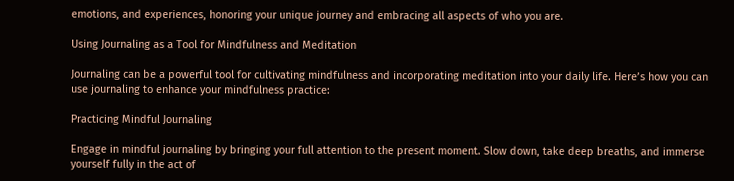emotions, and experiences, honoring your unique journey and embracing all aspects of who you are.

Using Journaling as a Tool for Mindfulness and Meditation

Journaling can be a powerful tool for cultivating mindfulness and incorporating meditation into your daily life. Here’s how you can use journaling to enhance your mindfulness practice:

Practicing Mindful Journaling

Engage in mindful journaling by bringing your full attention to the present moment. Slow down, take deep breaths, and immerse yourself fully in the act of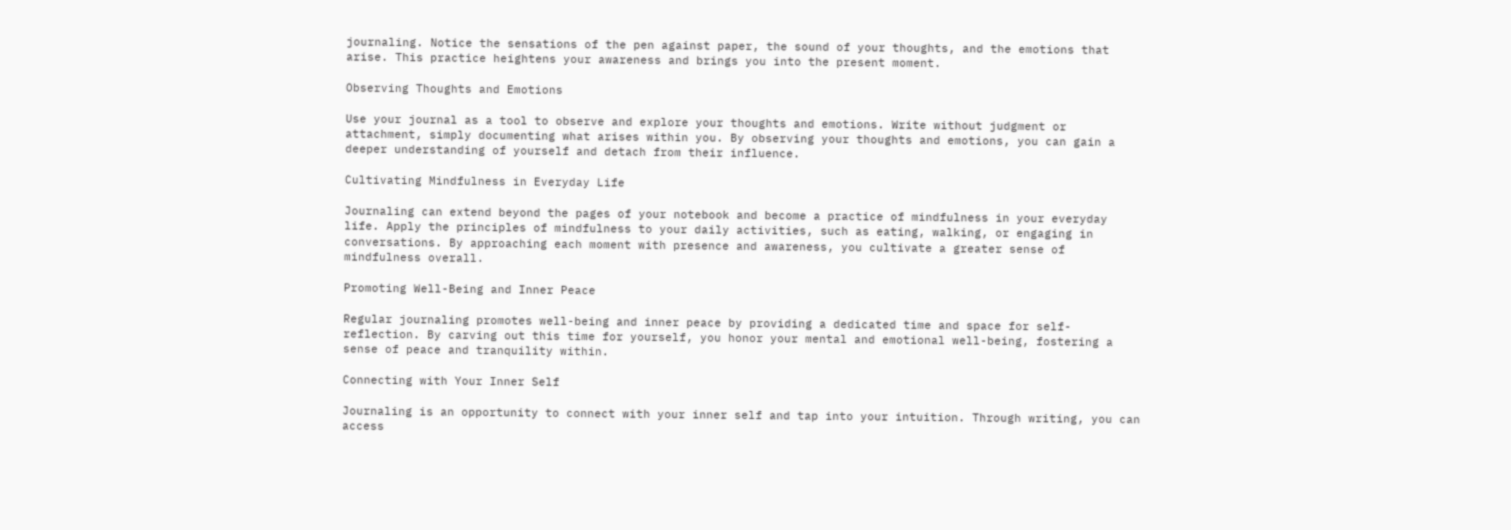journaling. Notice the sensations of the pen against paper, the sound of your thoughts, and the emotions that arise. This practice heightens your awareness and brings you into the present moment.

Observing Thoughts and Emotions

Use your journal as a tool to observe and explore your thoughts and emotions. Write without judgment or attachment, simply documenting what arises within you. By observing your thoughts and emotions, you can gain a deeper understanding of yourself and detach from their influence.

Cultivating Mindfulness in Everyday Life

Journaling can extend beyond the pages of your notebook and become a practice of mindfulness in your everyday life. Apply the principles of mindfulness to your daily activities, such as eating, walking, or engaging in conversations. By approaching each moment with presence and awareness, you cultivate a greater sense of mindfulness overall.

Promoting Well-Being and Inner Peace

Regular journaling promotes well-being and inner peace by providing a dedicated time and space for self-reflection. By carving out this time for yourself, you honor your mental and emotional well-being, fostering a sense of peace and tranquility within.

Connecting with Your Inner Self

Journaling is an opportunity to connect with your inner self and tap into your intuition. Through writing, you can access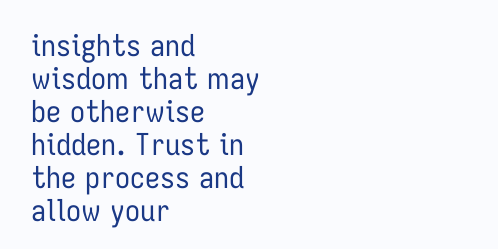insights and wisdom that may be otherwise hidden. Trust in the process and allow your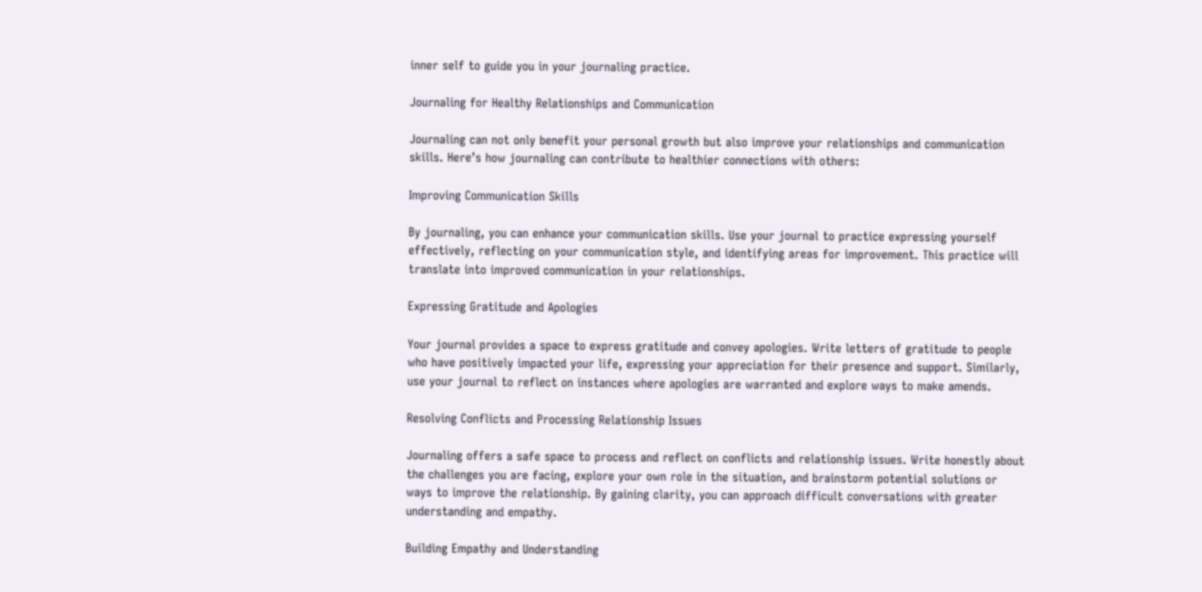inner self to guide you in your journaling practice.

Journaling for Healthy Relationships and Communication

Journaling can not only benefit your personal growth but also improve your relationships and communication skills. Here’s how journaling can contribute to healthier connections with others:

Improving Communication Skills

By journaling, you can enhance your communication skills. Use your journal to practice expressing yourself effectively, reflecting on your communication style, and identifying areas for improvement. This practice will translate into improved communication in your relationships.

Expressing Gratitude and Apologies

Your journal provides a space to express gratitude and convey apologies. Write letters of gratitude to people who have positively impacted your life, expressing your appreciation for their presence and support. Similarly, use your journal to reflect on instances where apologies are warranted and explore ways to make amends.

Resolving Conflicts and Processing Relationship Issues

Journaling offers a safe space to process and reflect on conflicts and relationship issues. Write honestly about the challenges you are facing, explore your own role in the situation, and brainstorm potential solutions or ways to improve the relationship. By gaining clarity, you can approach difficult conversations with greater understanding and empathy.

Building Empathy and Understanding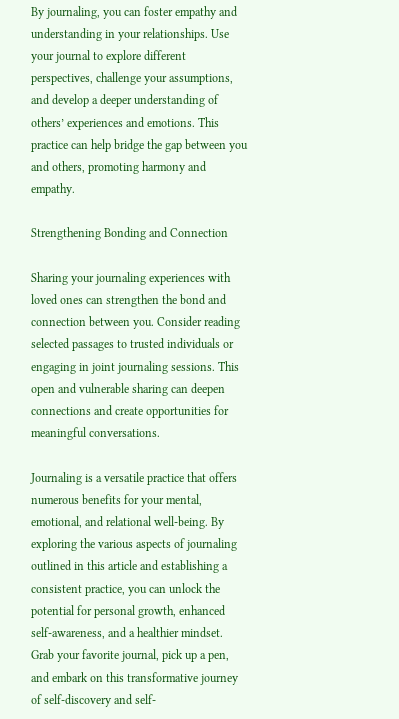By journaling, you can foster empathy and understanding in your relationships. Use your journal to explore different perspectives, challenge your assumptions, and develop a deeper understanding of others’ experiences and emotions. This practice can help bridge the gap between you and others, promoting harmony and empathy.

Strengthening Bonding and Connection

Sharing your journaling experiences with loved ones can strengthen the bond and connection between you. Consider reading selected passages to trusted individuals or engaging in joint journaling sessions. This open and vulnerable sharing can deepen connections and create opportunities for meaningful conversations.

Journaling is a versatile practice that offers numerous benefits for your mental, emotional, and relational well-being. By exploring the various aspects of journaling outlined in this article and establishing a consistent practice, you can unlock the potential for personal growth, enhanced self-awareness, and a healthier mindset. Grab your favorite journal, pick up a pen, and embark on this transformative journey of self-discovery and self-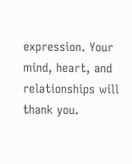expression. Your mind, heart, and relationships will thank you.